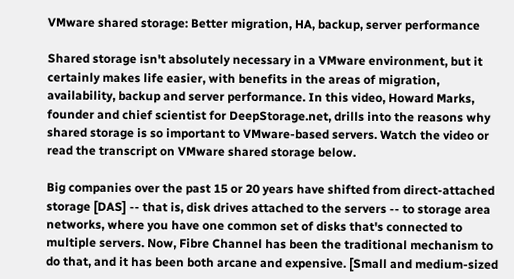VMware shared storage: Better migration, HA, backup, server performance

Shared storage isn't absolutely necessary in a VMware environment, but it certainly makes life easier, with benefits in the areas of migration, availability, backup and server performance. In this video, Howard Marks, founder and chief scientist for DeepStorage.net, drills into the reasons why shared storage is so important to VMware-based servers. Watch the video or read the transcript on VMware shared storage below.

Big companies over the past 15 or 20 years have shifted from direct-attached storage [DAS] -- that is, disk drives attached to the servers -- to storage area networks, where you have one common set of disks that's connected to multiple servers. Now, Fibre Channel has been the traditional mechanism to do that, and it has been both arcane and expensive. [Small and medium-sized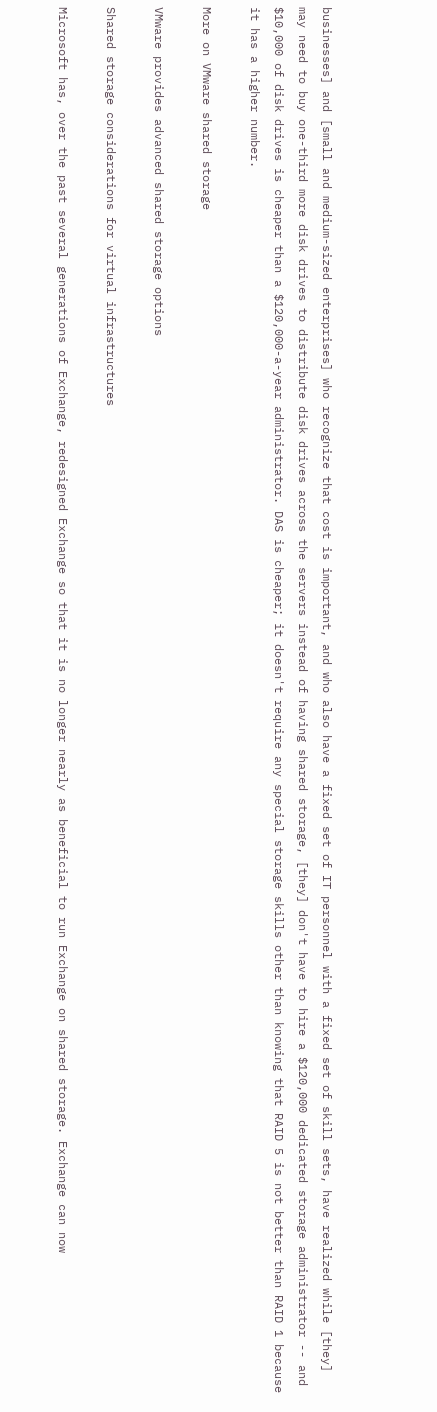businesses] and [small and medium-sized enterprises] who recognize that cost is important, and who also have a fixed set of IT personnel with a fixed set of skill sets, have realized while [they] may need to buy one-third more disk drives to distribute disk drives across the servers instead of having shared storage, [they] don't have to hire a $120,000 dedicated storage administrator -- and $10,000 of disk drives is cheaper than a $120,000-a-year administrator. DAS is cheaper; it doesn't require any special storage skills other than knowing that RAID 5 is not better than RAID 1 because it has a higher number.

More on VMware shared storage

VMware provides advanced shared storage options

Shared storage considerations for virtual infrastructures

Microsoft has, over the past several generations of Exchange, redesigned Exchange so that it is no longer nearly as beneficial to run Exchange on shared storage. Exchange can now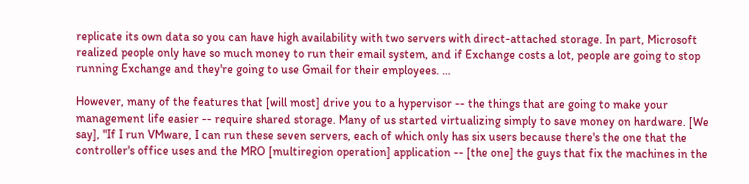replicate its own data so you can have high availability with two servers with direct-attached storage. In part, Microsoft realized people only have so much money to run their email system, and if Exchange costs a lot, people are going to stop running Exchange and they're going to use Gmail for their employees. …

However, many of the features that [will most] drive you to a hypervisor -- the things that are going to make your management life easier -- require shared storage. Many of us started virtualizing simply to save money on hardware. [We say], "If I run VMware, I can run these seven servers, each of which only has six users because there's the one that the controller's office uses and the MRO [multiregion operation] application -- [the one] the guys that fix the machines in the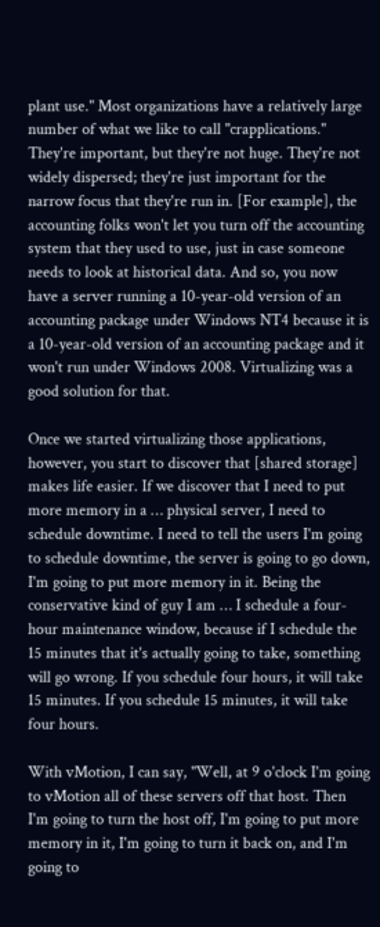plant use." Most organizations have a relatively large number of what we like to call "crapplications." They're important, but they're not huge. They're not widely dispersed; they're just important for the narrow focus that they're run in. [For example], the accounting folks won't let you turn off the accounting system that they used to use, just in case someone needs to look at historical data. And so, you now have a server running a 10-year-old version of an accounting package under Windows NT4 because it is a 10-year-old version of an accounting package and it won't run under Windows 2008. Virtualizing was a good solution for that.

Once we started virtualizing those applications, however, you start to discover that [shared storage] makes life easier. If we discover that I need to put more memory in a … physical server, I need to schedule downtime. I need to tell the users I'm going to schedule downtime, the server is going to go down, I'm going to put more memory in it. Being the conservative kind of guy I am … I schedule a four-hour maintenance window, because if I schedule the 15 minutes that it's actually going to take, something will go wrong. If you schedule four hours, it will take 15 minutes. If you schedule 15 minutes, it will take four hours.

With vMotion, I can say, "Well, at 9 o'clock I'm going to vMotion all of these servers off that host. Then I'm going to turn the host off, I'm going to put more memory in it, I'm going to turn it back on, and I'm going to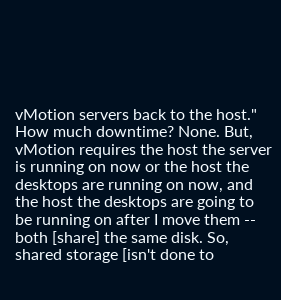vMotion servers back to the host." How much downtime? None. But, vMotion requires the host the server is running on now or the host the desktops are running on now, and the host the desktops are going to be running on after I move them -- both [share] the same disk. So, shared storage [isn't done to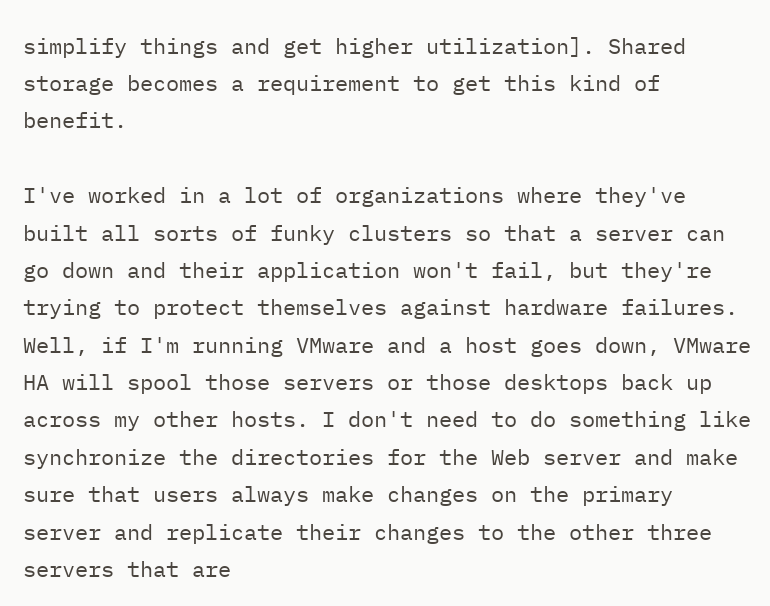simplify things and get higher utilization]. Shared storage becomes a requirement to get this kind of benefit.

I've worked in a lot of organizations where they've built all sorts of funky clusters so that a server can go down and their application won't fail, but they're trying to protect themselves against hardware failures. Well, if I'm running VMware and a host goes down, VMware HA will spool those servers or those desktops back up across my other hosts. I don't need to do something like synchronize the directories for the Web server and make sure that users always make changes on the primary server and replicate their changes to the other three servers that are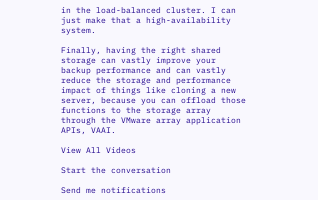in the load-balanced cluster. I can just make that a high-availability system.

Finally, having the right shared storage can vastly improve your backup performance and can vastly reduce the storage and performance impact of things like cloning a new server, because you can offload those functions to the storage array through the VMware array application APIs, VAAI.

View All Videos

Start the conversation

Send me notifications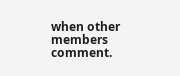when other members comment.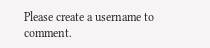Please create a username to comment.